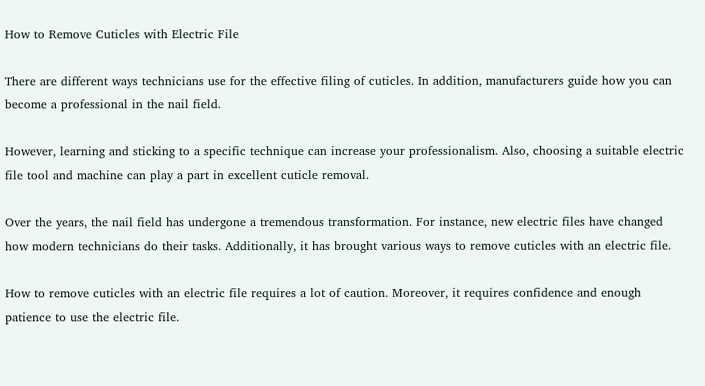How to Remove Cuticles with Electric File

There are different ways technicians use for the effective filing of cuticles. In addition, manufacturers guide how you can become a professional in the nail field.

However, learning and sticking to a specific technique can increase your professionalism. Also, choosing a suitable electric file tool and machine can play a part in excellent cuticle removal.

Over the years, the nail field has undergone a tremendous transformation. For instance, new electric files have changed how modern technicians do their tasks. Additionally, it has brought various ways to remove cuticles with an electric file.

How to remove cuticles with an electric file requires a lot of caution. Moreover, it requires confidence and enough patience to use the electric file.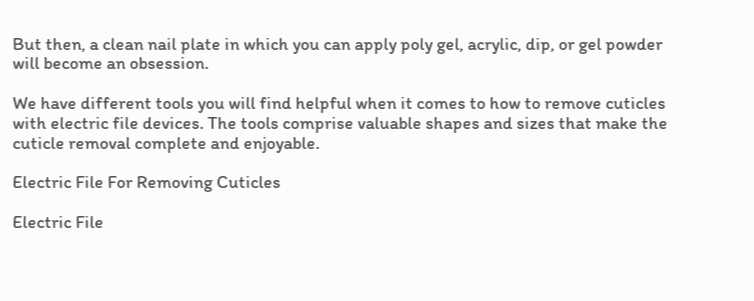But then, a clean nail plate in which you can apply poly gel, acrylic, dip, or gel powder will become an obsession.

We have different tools you will find helpful when it comes to how to remove cuticles with electric file devices. The tools comprise valuable shapes and sizes that make the cuticle removal complete and enjoyable.

Electric File For Removing Cuticles

Electric File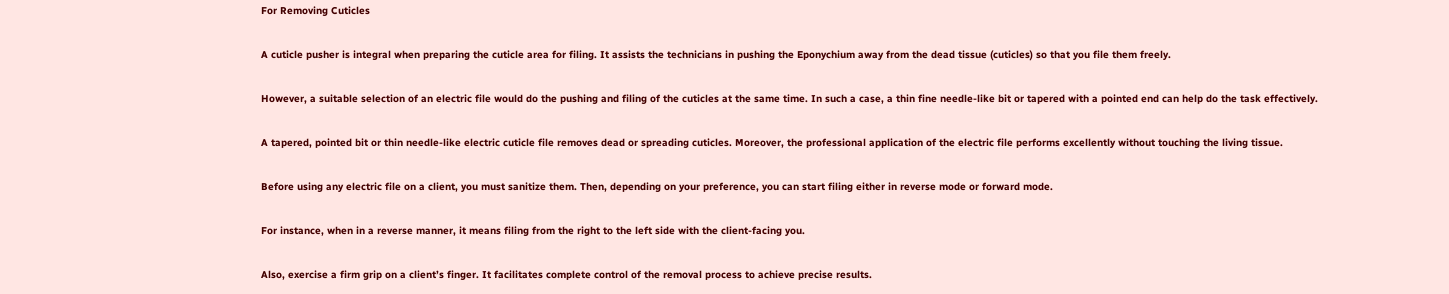For Removing Cuticles

A cuticle pusher is integral when preparing the cuticle area for filing. It assists the technicians in pushing the Eponychium away from the dead tissue (cuticles) so that you file them freely.

However, a suitable selection of an electric file would do the pushing and filing of the cuticles at the same time. In such a case, a thin fine needle-like bit or tapered with a pointed end can help do the task effectively.

A tapered, pointed bit or thin needle-like electric cuticle file removes dead or spreading cuticles. Moreover, the professional application of the electric file performs excellently without touching the living tissue.

Before using any electric file on a client, you must sanitize them. Then, depending on your preference, you can start filing either in reverse mode or forward mode.

For instance, when in a reverse manner, it means filing from the right to the left side with the client-facing you.

Also, exercise a firm grip on a client’s finger. It facilitates complete control of the removal process to achieve precise results.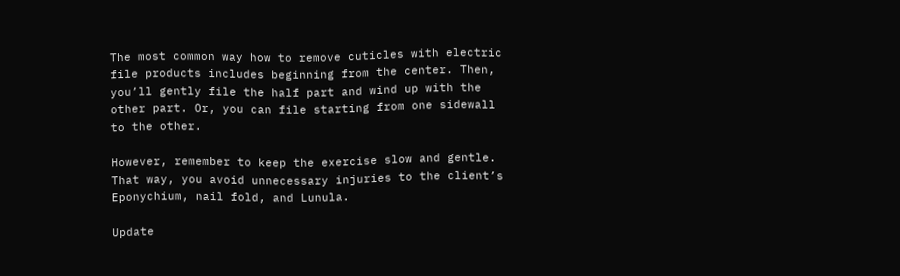The most common way how to remove cuticles with electric file products includes beginning from the center. Then, you’ll gently file the half part and wind up with the other part. Or, you can file starting from one sidewall to the other.

However, remember to keep the exercise slow and gentle. That way, you avoid unnecessary injuries to the client’s Eponychium, nail fold, and Lunula.

Update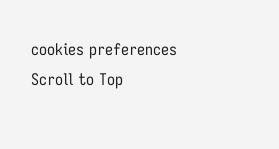cookies preferences
Scroll to Top